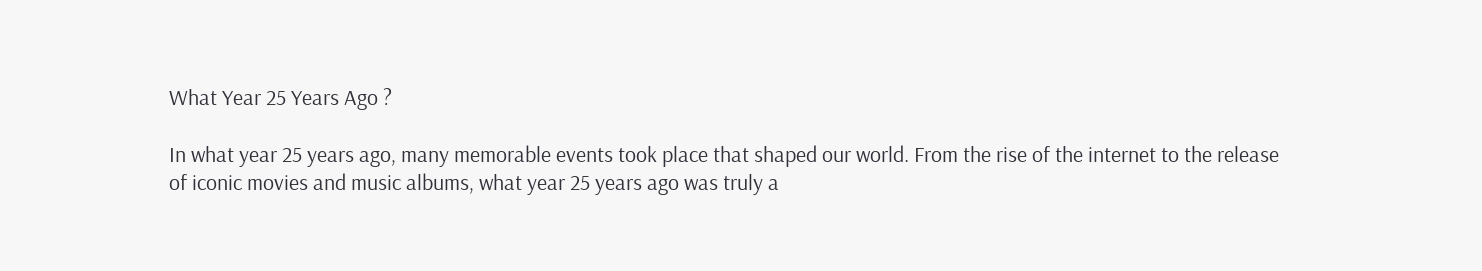What Year 25 Years Ago ?

In what year 25 years ago, many memorable events took place that shaped our world. From the rise of the internet to the release of iconic movies and music albums, what year 25 years ago was truly a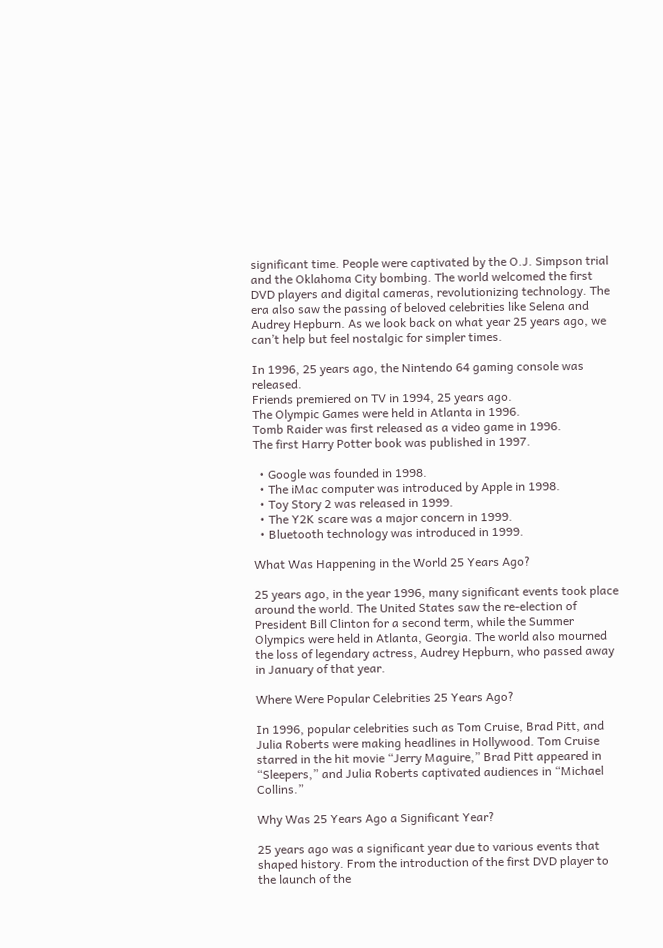significant time. People were captivated by the O.J. Simpson trial and the Oklahoma City bombing. The world welcomed the first DVD players and digital cameras, revolutionizing technology. The era also saw the passing of beloved celebrities like Selena and Audrey Hepburn. As we look back on what year 25 years ago, we can’t help but feel nostalgic for simpler times.

In 1996, 25 years ago, the Nintendo 64 gaming console was released.
Friends premiered on TV in 1994, 25 years ago.
The Olympic Games were held in Atlanta in 1996.
Tomb Raider was first released as a video game in 1996.
The first Harry Potter book was published in 1997.

  • Google was founded in 1998.
  • The iMac computer was introduced by Apple in 1998.
  • Toy Story 2 was released in 1999.
  • The Y2K scare was a major concern in 1999.
  • Bluetooth technology was introduced in 1999.

What Was Happening in the World 25 Years Ago?

25 years ago, in the year 1996, many significant events took place around the world. The United States saw the re-election of President Bill Clinton for a second term, while the Summer Olympics were held in Atlanta, Georgia. The world also mourned the loss of legendary actress, Audrey Hepburn, who passed away in January of that year.

Where Were Popular Celebrities 25 Years Ago?

In 1996, popular celebrities such as Tom Cruise, Brad Pitt, and Julia Roberts were making headlines in Hollywood. Tom Cruise starred in the hit movie “Jerry Maguire,” Brad Pitt appeared in “Sleepers,” and Julia Roberts captivated audiences in “Michael Collins.”

Why Was 25 Years Ago a Significant Year?

25 years ago was a significant year due to various events that shaped history. From the introduction of the first DVD player to the launch of the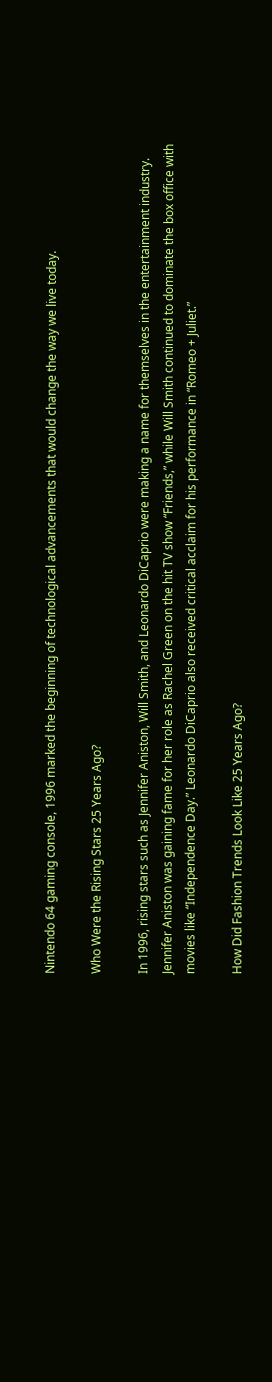Nintendo 64 gaming console, 1996 marked the beginning of technological advancements that would change the way we live today.

Who Were the Rising Stars 25 Years Ago?

In 1996, rising stars such as Jennifer Aniston, Will Smith, and Leonardo DiCaprio were making a name for themselves in the entertainment industry. Jennifer Aniston was gaining fame for her role as Rachel Green on the hit TV show “Friends,” while Will Smith continued to dominate the box office with movies like “Independence Day.” Leonardo DiCaprio also received critical acclaim for his performance in “Romeo + Juliet.”

How Did Fashion Trends Look Like 25 Years Ago?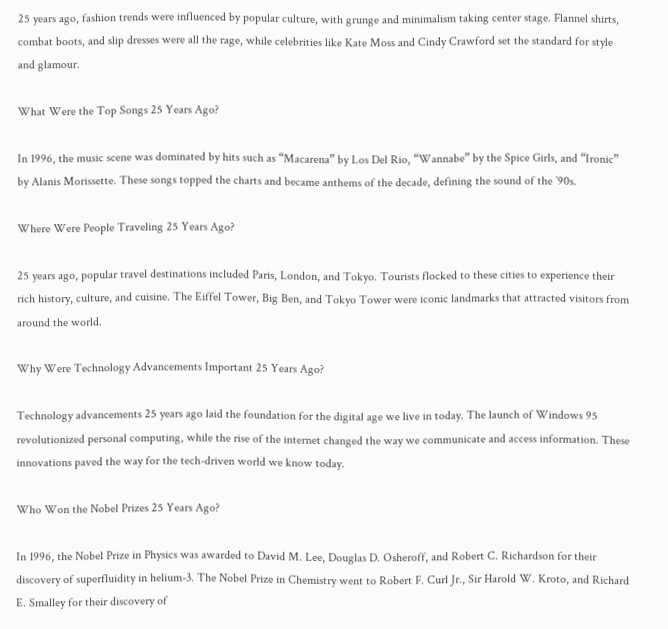25 years ago, fashion trends were influenced by popular culture, with grunge and minimalism taking center stage. Flannel shirts, combat boots, and slip dresses were all the rage, while celebrities like Kate Moss and Cindy Crawford set the standard for style and glamour.

What Were the Top Songs 25 Years Ago?

In 1996, the music scene was dominated by hits such as “Macarena” by Los Del Rio, “Wannabe” by the Spice Girls, and “Ironic” by Alanis Morissette. These songs topped the charts and became anthems of the decade, defining the sound of the ’90s.

Where Were People Traveling 25 Years Ago?

25 years ago, popular travel destinations included Paris, London, and Tokyo. Tourists flocked to these cities to experience their rich history, culture, and cuisine. The Eiffel Tower, Big Ben, and Tokyo Tower were iconic landmarks that attracted visitors from around the world.

Why Were Technology Advancements Important 25 Years Ago?

Technology advancements 25 years ago laid the foundation for the digital age we live in today. The launch of Windows 95 revolutionized personal computing, while the rise of the internet changed the way we communicate and access information. These innovations paved the way for the tech-driven world we know today.

Who Won the Nobel Prizes 25 Years Ago?

In 1996, the Nobel Prize in Physics was awarded to David M. Lee, Douglas D. Osheroff, and Robert C. Richardson for their discovery of superfluidity in helium-3. The Nobel Prize in Chemistry went to Robert F. Curl Jr., Sir Harold W. Kroto, and Richard E. Smalley for their discovery of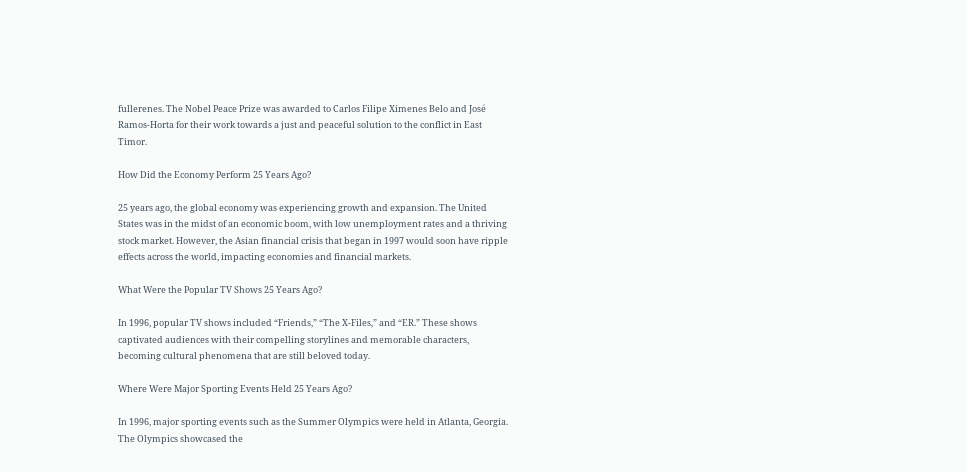fullerenes. The Nobel Peace Prize was awarded to Carlos Filipe Ximenes Belo and José Ramos-Horta for their work towards a just and peaceful solution to the conflict in East Timor.

How Did the Economy Perform 25 Years Ago?

25 years ago, the global economy was experiencing growth and expansion. The United States was in the midst of an economic boom, with low unemployment rates and a thriving stock market. However, the Asian financial crisis that began in 1997 would soon have ripple effects across the world, impacting economies and financial markets.

What Were the Popular TV Shows 25 Years Ago?

In 1996, popular TV shows included “Friends,” “The X-Files,” and “ER.” These shows captivated audiences with their compelling storylines and memorable characters, becoming cultural phenomena that are still beloved today.

Where Were Major Sporting Events Held 25 Years Ago?

In 1996, major sporting events such as the Summer Olympics were held in Atlanta, Georgia. The Olympics showcased the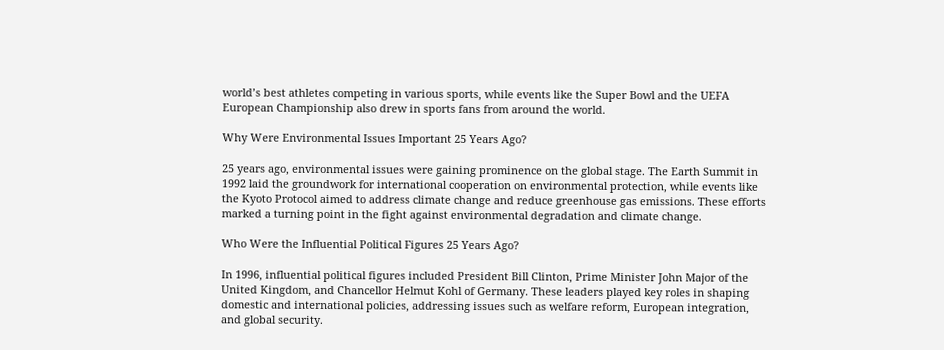world’s best athletes competing in various sports, while events like the Super Bowl and the UEFA European Championship also drew in sports fans from around the world.

Why Were Environmental Issues Important 25 Years Ago?

25 years ago, environmental issues were gaining prominence on the global stage. The Earth Summit in 1992 laid the groundwork for international cooperation on environmental protection, while events like the Kyoto Protocol aimed to address climate change and reduce greenhouse gas emissions. These efforts marked a turning point in the fight against environmental degradation and climate change.

Who Were the Influential Political Figures 25 Years Ago?

In 1996, influential political figures included President Bill Clinton, Prime Minister John Major of the United Kingdom, and Chancellor Helmut Kohl of Germany. These leaders played key roles in shaping domestic and international policies, addressing issues such as welfare reform, European integration, and global security.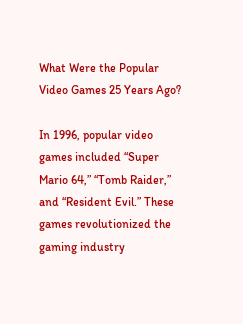What Were the Popular Video Games 25 Years Ago?

In 1996, popular video games included “Super Mario 64,” “Tomb Raider,” and “Resident Evil.” These games revolutionized the gaming industry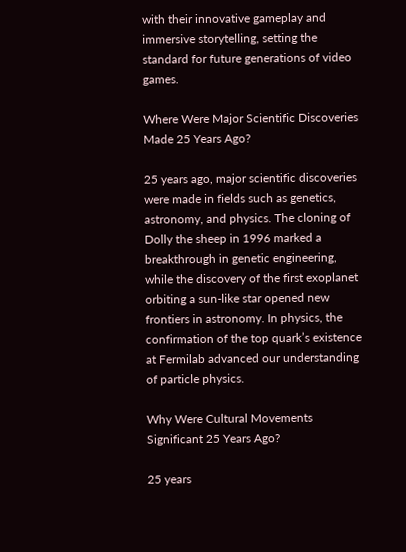with their innovative gameplay and immersive storytelling, setting the standard for future generations of video games.

Where Were Major Scientific Discoveries Made 25 Years Ago?

25 years ago, major scientific discoveries were made in fields such as genetics, astronomy, and physics. The cloning of Dolly the sheep in 1996 marked a breakthrough in genetic engineering, while the discovery of the first exoplanet orbiting a sun-like star opened new frontiers in astronomy. In physics, the confirmation of the top quark’s existence at Fermilab advanced our understanding of particle physics.

Why Were Cultural Movements Significant 25 Years Ago?

25 years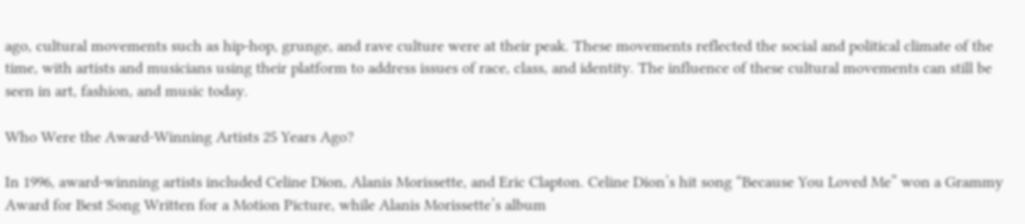ago, cultural movements such as hip-hop, grunge, and rave culture were at their peak. These movements reflected the social and political climate of the time, with artists and musicians using their platform to address issues of race, class, and identity. The influence of these cultural movements can still be seen in art, fashion, and music today.

Who Were the Award-Winning Artists 25 Years Ago?

In 1996, award-winning artists included Celine Dion, Alanis Morissette, and Eric Clapton. Celine Dion’s hit song “Because You Loved Me” won a Grammy Award for Best Song Written for a Motion Picture, while Alanis Morissette’s album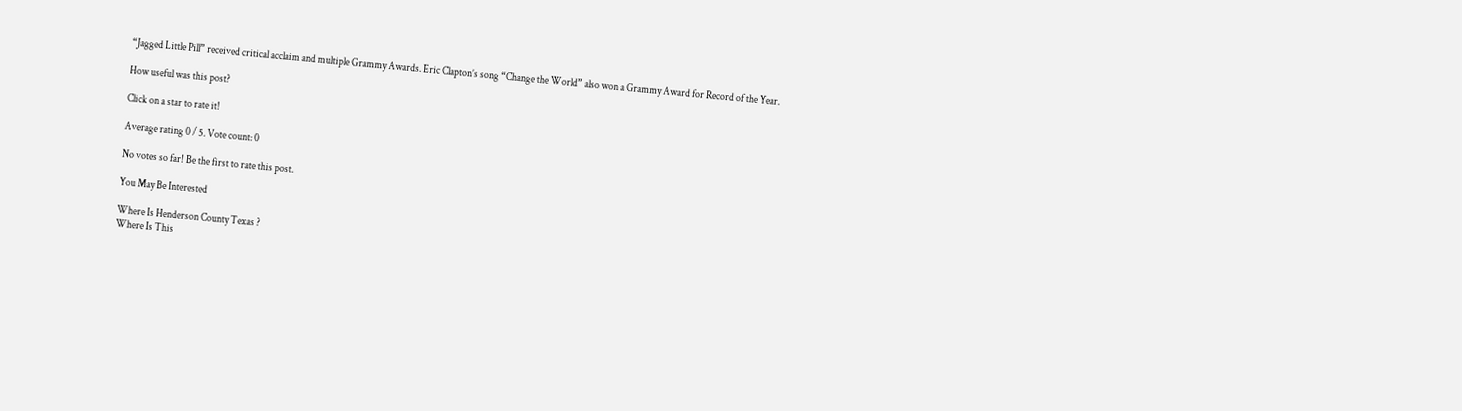“Jagged Little Pill” received critical acclaim and multiple Grammy Awards. Eric Clapton’s song “Change the World” also won a Grammy Award for Record of the Year.

How useful was this post?

Click on a star to rate it!

Average rating 0 / 5. Vote count: 0

No votes so far! Be the first to rate this post.

You May Be Interested

Where Is Henderson County Texas ?
Where Is This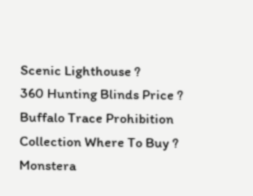Scenic Lighthouse ?
360 Hunting Blinds Price ?
Buffalo Trace Prohibition Collection Where To Buy ?
Monstera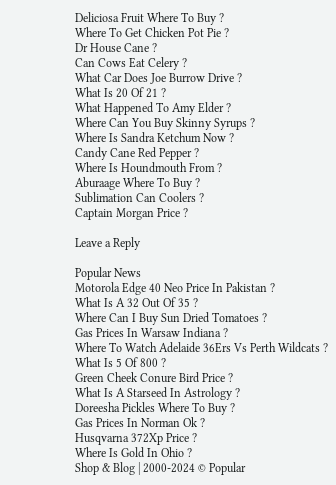Deliciosa Fruit Where To Buy ?
Where To Get Chicken Pot Pie ?
Dr House Cane ?
Can Cows Eat Celery ?
What Car Does Joe Burrow Drive ?
What Is 20 Of 21 ?
What Happened To Amy Elder ?
Where Can You Buy Skinny Syrups ?
Where Is Sandra Ketchum Now ?
Candy Cane Red Pepper ?
Where Is Houndmouth From ?
Aburaage Where To Buy ?
Sublimation Can Coolers ?
Captain Morgan Price ?

Leave a Reply

Popular News
Motorola Edge 40 Neo Price In Pakistan ?
What Is A 32 Out Of 35 ?
Where Can I Buy Sun Dried Tomatoes ?
Gas Prices In Warsaw Indiana ?
Where To Watch Adelaide 36Ers Vs Perth Wildcats ?
What Is 5 Of 800 ?
Green Cheek Conure Bird Price ?
What Is A Starseed In Astrology ?
Doreesha Pickles Where To Buy ?
Gas Prices In Norman Ok ?
Husqvarna 372Xp Price ?
Where Is Gold In Ohio ?
Shop & Blog | 2000-2024 © Popular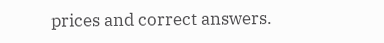prices and correct answers.